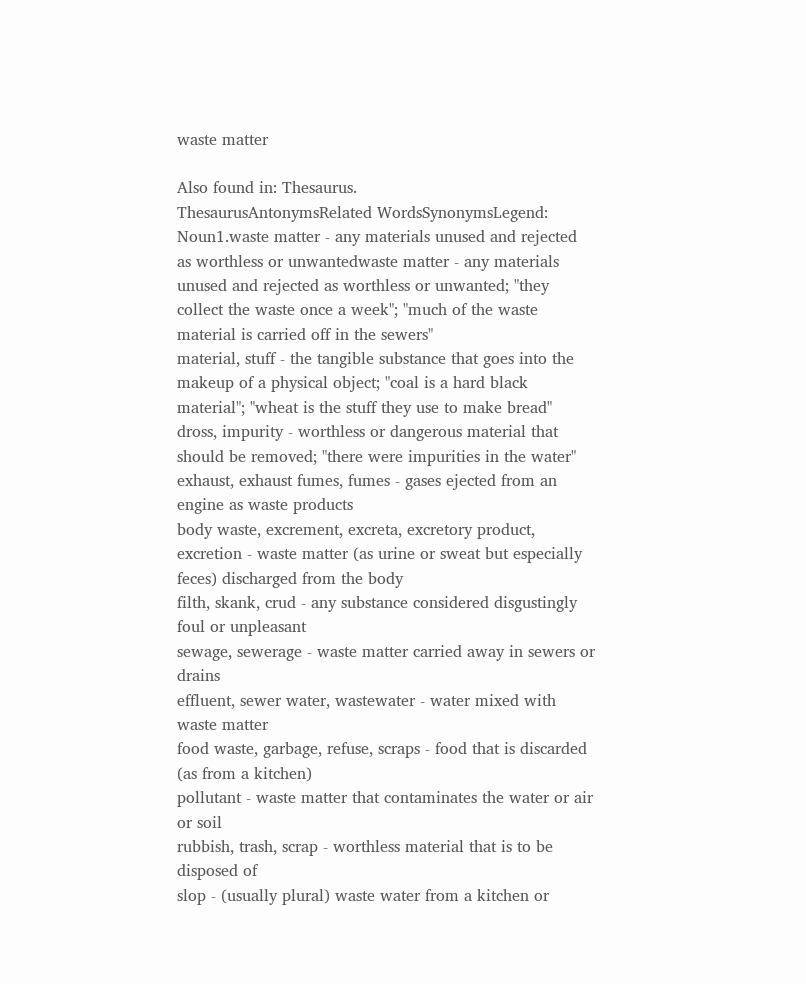waste matter

Also found in: Thesaurus.
ThesaurusAntonymsRelated WordsSynonymsLegend:
Noun1.waste matter - any materials unused and rejected as worthless or unwantedwaste matter - any materials unused and rejected as worthless or unwanted; "they collect the waste once a week"; "much of the waste material is carried off in the sewers"
material, stuff - the tangible substance that goes into the makeup of a physical object; "coal is a hard black material"; "wheat is the stuff they use to make bread"
dross, impurity - worthless or dangerous material that should be removed; "there were impurities in the water"
exhaust, exhaust fumes, fumes - gases ejected from an engine as waste products
body waste, excrement, excreta, excretory product, excretion - waste matter (as urine or sweat but especially feces) discharged from the body
filth, skank, crud - any substance considered disgustingly foul or unpleasant
sewage, sewerage - waste matter carried away in sewers or drains
effluent, sewer water, wastewater - water mixed with waste matter
food waste, garbage, refuse, scraps - food that is discarded (as from a kitchen)
pollutant - waste matter that contaminates the water or air or soil
rubbish, trash, scrap - worthless material that is to be disposed of
slop - (usually plural) waste water from a kitchen or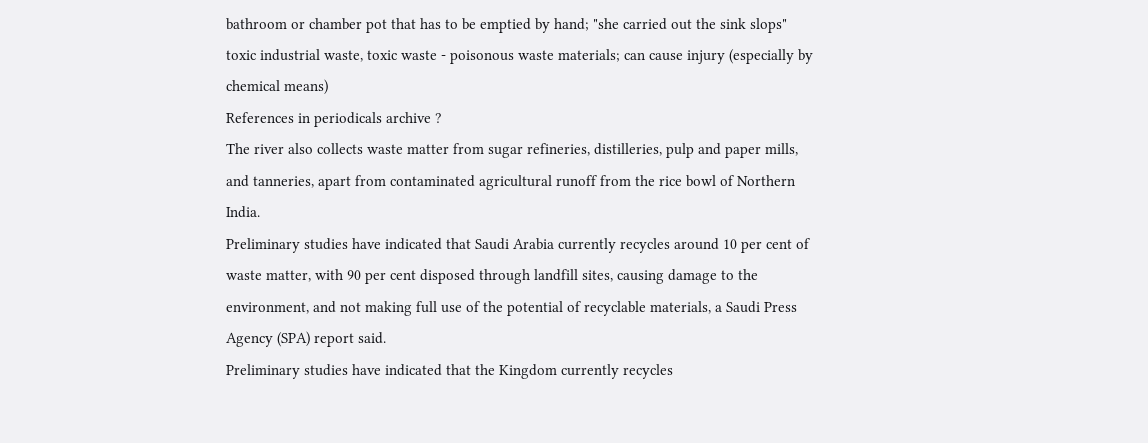bathroom or chamber pot that has to be emptied by hand; "she carried out the sink slops"
toxic industrial waste, toxic waste - poisonous waste materials; can cause injury (especially by chemical means)
References in periodicals archive ?
The river also collects waste matter from sugar refineries, distilleries, pulp and paper mills, and tanneries, apart from contaminated agricultural runoff from the rice bowl of Northern India.
Preliminary studies have indicated that Saudi Arabia currently recycles around 10 per cent of waste matter, with 90 per cent disposed through landfill sites, causing damage to the environment, and not making full use of the potential of recyclable materials, a Saudi Press Agency (SPA) report said.
Preliminary studies have indicated that the Kingdom currently recycles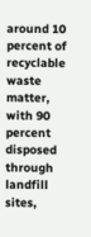around 10 percent of recyclable waste matter, with 90 percent disposed through landfill sites,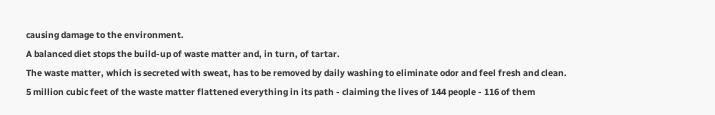causing damage to the environment.
A balanced diet stops the build-up of waste matter and, in turn, of tartar.
The waste matter, which is secreted with sweat, has to be removed by daily washing to eliminate odor and feel fresh and clean.
5 million cubic feet of the waste matter flattened everything in its path - claiming the lives of 144 people - 116 of them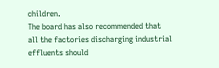children.
The board has also recommended that all the factories discharging industrial effluents should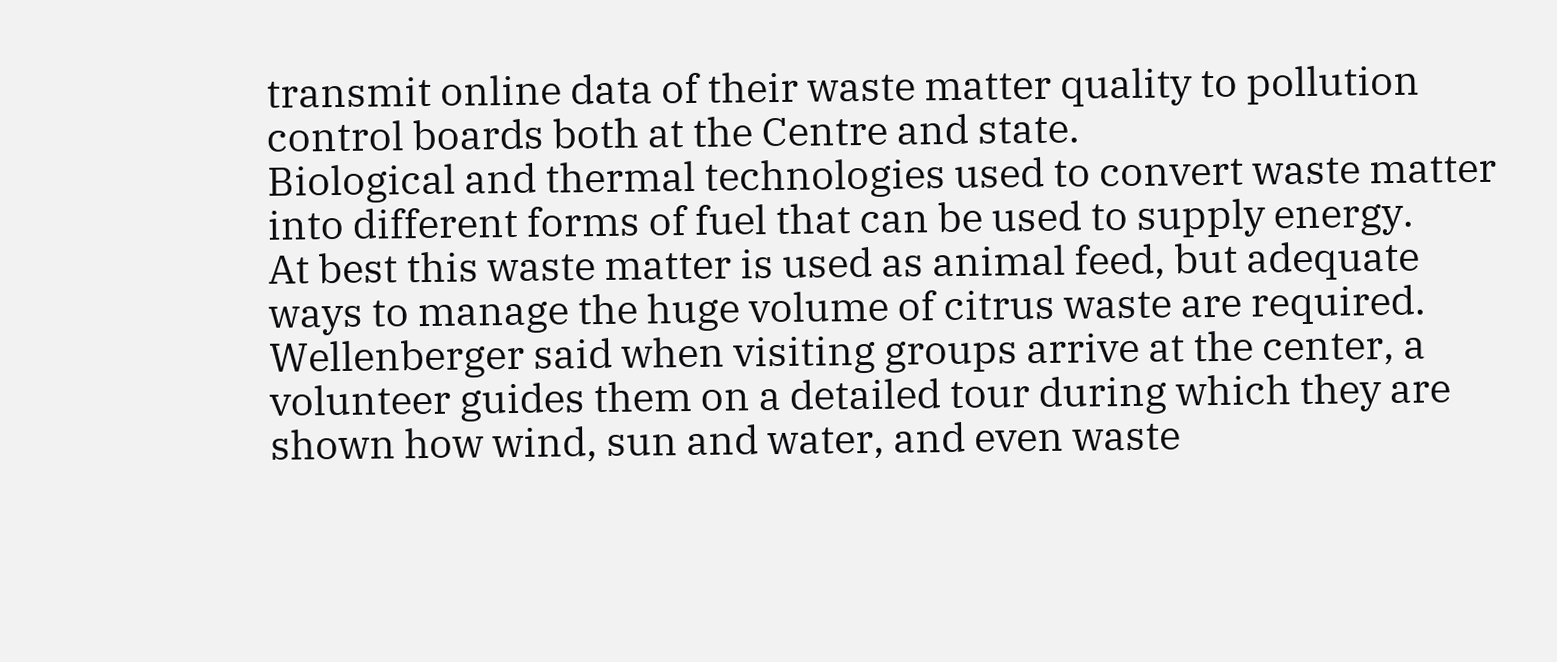transmit online data of their waste matter quality to pollution control boards both at the Centre and state.
Biological and thermal technologies used to convert waste matter into different forms of fuel that can be used to supply energy.
At best this waste matter is used as animal feed, but adequate ways to manage the huge volume of citrus waste are required.
Wellenberger said when visiting groups arrive at the center, a volunteer guides them on a detailed tour during which they are shown how wind, sun and water, and even waste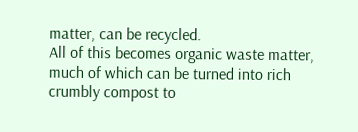matter, can be recycled.
All of this becomes organic waste matter, much of which can be turned into rich crumbly compost to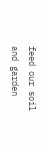feed our soil and garden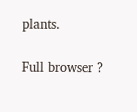plants.

Full browser ?